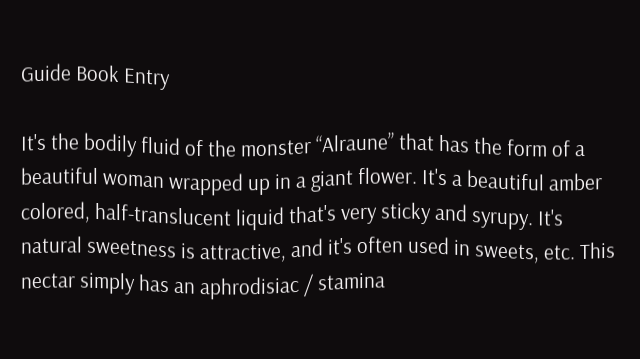Guide Book Entry

It's the bodily fluid of the monster “Alraune” that has the form of a beautiful woman wrapped up in a giant flower. It's a beautiful amber colored, half-translucent liquid that's very sticky and syrupy. It's natural sweetness is attractive, and it's often used in sweets, etc. This nectar simply has an aphrodisiac / stamina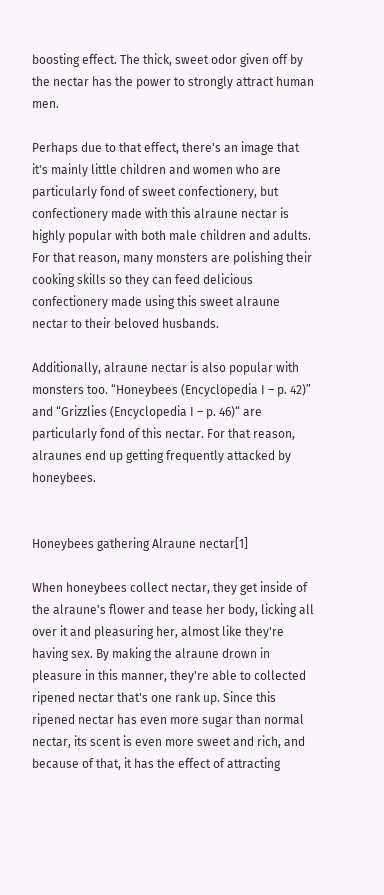boosting effect. The thick, sweet odor given off by the nectar has the power to strongly attract human men.

Perhaps due to that effect, there's an image that it's mainly little children and women who are particularly fond of sweet confectionery, but confectionery made with this alraune nectar is highly popular with both male children and adults. For that reason, many monsters are polishing their cooking skills so they can feed delicious confectionery made using this sweet alraune nectar to their beloved husbands.

Additionally, alraune nectar is also popular with monsters too. “Honeybees (Encyclopedia I – p. 42)” and “Grizzlies (Encyclopedia I – p. 46)“ are particularly fond of this nectar. For that reason, alraunes end up getting frequently attacked by honeybees.


Honeybees gathering Alraune nectar[1]

When honeybees collect nectar, they get inside of the alraune's flower and tease her body, licking all over it and pleasuring her, almost like they're having sex. By making the alraune drown in pleasure in this manner, they're able to collected ripened nectar that's one rank up. Since this ripened nectar has even more sugar than normal nectar, its scent is even more sweet and rich, and because of that, it has the effect of attracting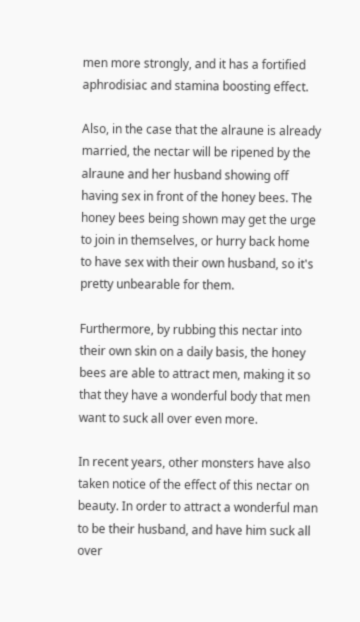men more strongly, and it has a fortified aphrodisiac and stamina boosting effect.

Also, in the case that the alraune is already married, the nectar will be ripened by the alraune and her husband showing off having sex in front of the honey bees. The honey bees being shown may get the urge to join in themselves, or hurry back home to have sex with their own husband, so it's pretty unbearable for them.

Furthermore, by rubbing this nectar into their own skin on a daily basis, the honey bees are able to attract men, making it so that they have a wonderful body that men want to suck all over even more.

In recent years, other monsters have also taken notice of the effect of this nectar on beauty. In order to attract a wonderful man to be their husband, and have him suck all over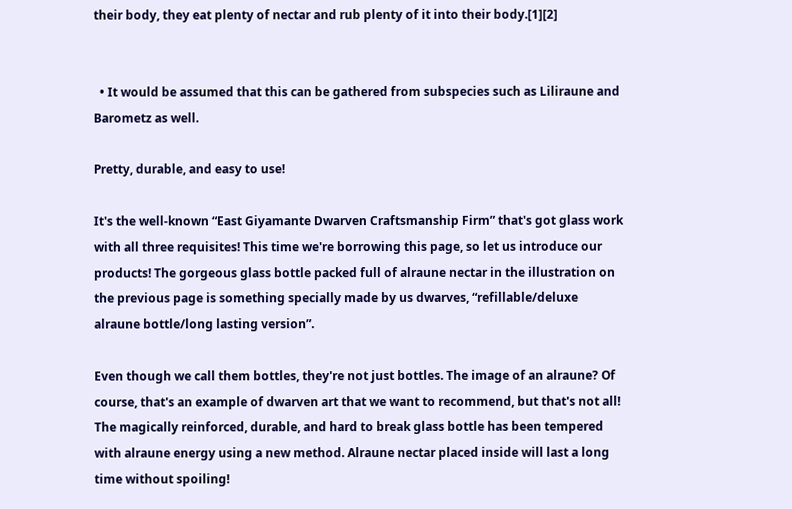their body, they eat plenty of nectar and rub plenty of it into their body.[1][2]


  • It would be assumed that this can be gathered from subspecies such as Liliraune and Barometz as well.

Pretty, durable, and easy to use!

It's the well-known “East Giyamante Dwarven Craftsmanship Firm” that's got glass work with all three requisites! This time we're borrowing this page, so let us introduce our products! The gorgeous glass bottle packed full of alraune nectar in the illustration on the previous page is something specially made by us dwarves, “refillable/deluxe alraune bottle/long lasting version”.

Even though we call them bottles, they're not just bottles. The image of an alraune? Of course, that's an example of dwarven art that we want to recommend, but that's not all! The magically reinforced, durable, and hard to break glass bottle has been tempered with alraune energy using a new method. Alraune nectar placed inside will last a long time without spoiling!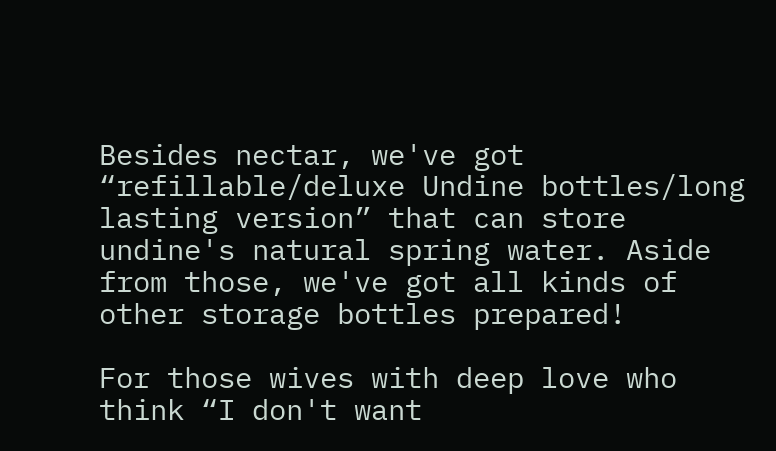Besides nectar, we've got “refillable/deluxe Undine bottles/long lasting version” that can store undine's natural spring water. Aside from those, we've got all kinds of other storage bottles prepared!

For those wives with deep love who think “I don't want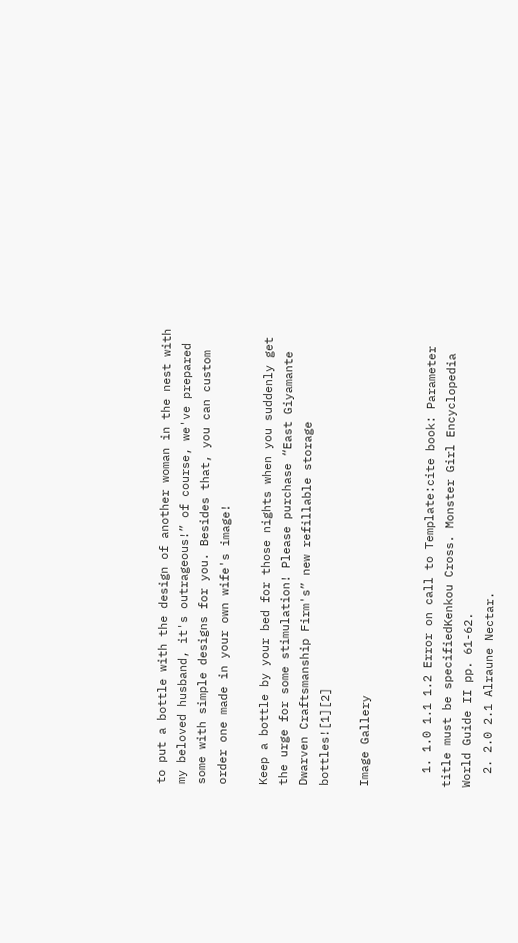to put a bottle with the design of another woman in the nest with my beloved husband, it's outrageous!” of course, we've prepared some with simple designs for you. Besides that, you can custom order one made in your own wife's image!

Keep a bottle by your bed for those nights when you suddenly get the urge for some stimulation! Please purchase “East Giyamante Dwarven Craftsmanship Firm's” new refillable storage bottles![1][2]

Image Gallery


  1. 1.0 1.1 1.2 Error on call to Template:cite book: Parameter title must be specifiedKenkou Cross. Monster Girl Encyclopedia World Guide II pp. 61-62.
  2. 2.0 2.1 Alraune Nectar.